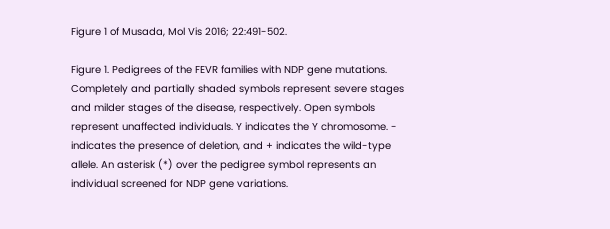Figure 1 of Musada, Mol Vis 2016; 22:491-502.

Figure 1. Pedigrees of the FEVR families with NDP gene mutations. Completely and partially shaded symbols represent severe stages and milder stages of the disease, respectively. Open symbols represent unaffected individuals. Y indicates the Y chromosome. - indicates the presence of deletion, and + indicates the wild-type allele. An asterisk (*) over the pedigree symbol represents an individual screened for NDP gene variations.